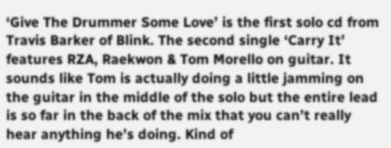‘Give The Drummer Some Love’ is the first solo cd from Travis Barker of Blink. The second single ‘Carry It’ features RZA, Raekwon & Tom Morello on guitar. It sounds like Tom is actually doing a little jamming on the guitar in the middle of the solo but the entire lead is so far in the back of the mix that you can’t really hear anything he’s doing. Kind of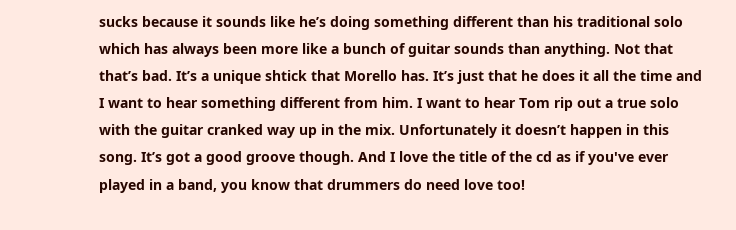sucks because it sounds like he’s doing something different than his traditional solo which has always been more like a bunch of guitar sounds than anything. Not that that’s bad. It’s a unique shtick that Morello has. It’s just that he does it all the time and I want to hear something different from him. I want to hear Tom rip out a true solo with the guitar cranked way up in the mix. Unfortunately it doesn’t happen in this song. It’s got a good groove though. And I love the title of the cd as if you've ever played in a band, you know that drummers do need love too!